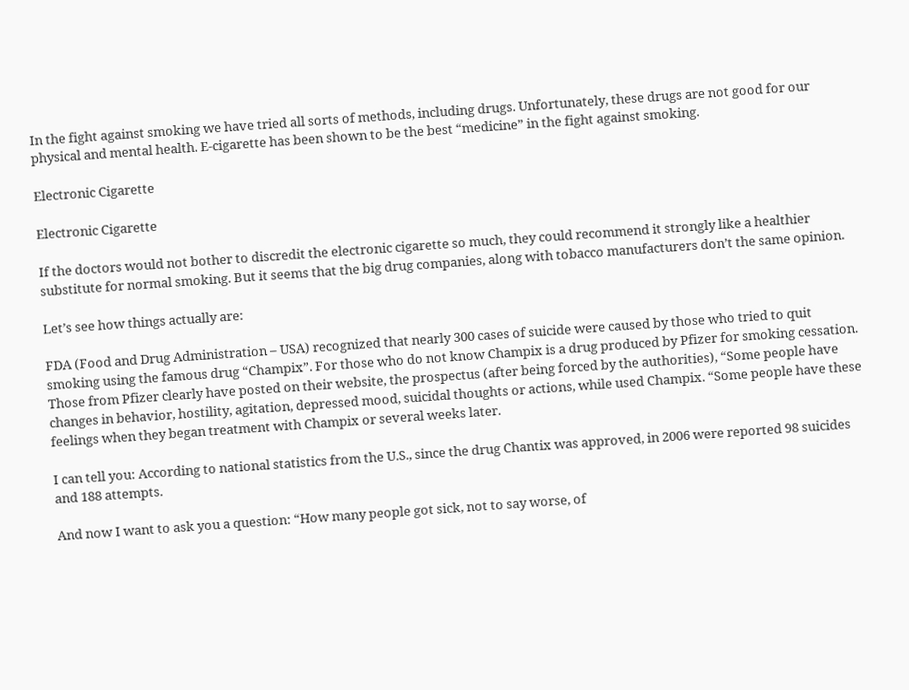In the fight against smoking we have tried all sorts of methods, including drugs. Unfortunately, these drugs are not good for our physical and mental health. E-cigarette has been shown to be the best “medicine” in the fight against smoking.

Electronic Cigarette

Electronic Cigarette

If the doctors would not bother to discredit the electronic cigarette so much, they could recommend it strongly like a healthier substitute for normal smoking. But it seems that the big drug companies, along with tobacco manufacturers don’t the same opinion.

Let’s see how things actually are:

FDA (Food and Drug Administration – USA) recognized that nearly 300 cases of suicide were caused by those who tried to quit smoking using the famous drug “Champix”. For those who do not know Champix is a drug produced by Pfizer for smoking cessation. Those from Pfizer clearly have posted on their website, the prospectus (after being forced by the authorities), “Some people have changes in behavior, hostility, agitation, depressed mood, suicidal thoughts or actions, while used Champix. “Some people have these feelings when they began treatment with Champix or several weeks later.

I can tell you: According to national statistics from the U.S., since the drug Chantix was approved, in 2006 were reported 98 suicides and 188 attempts.

And now I want to ask you a question: “How many people got sick, not to say worse, of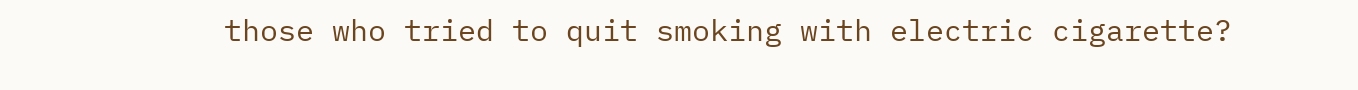those who tried to quit smoking with electric cigarette?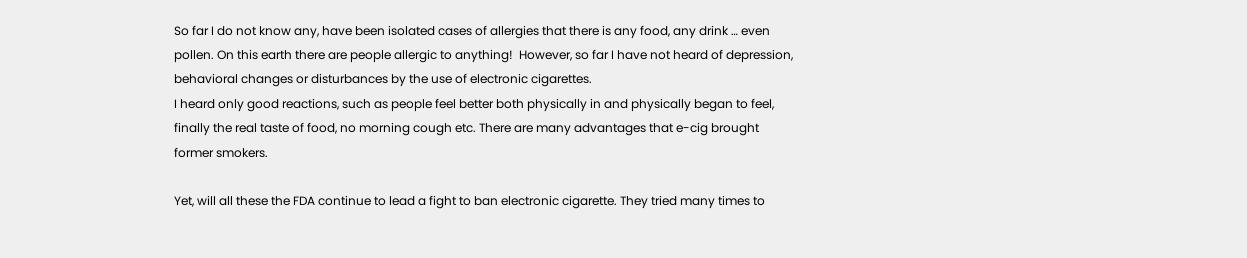So far I do not know any, have been isolated cases of allergies that there is any food, any drink … even pollen. On this earth there are people allergic to anything!  However, so far I have not heard of depression, behavioral changes or disturbances by the use of electronic cigarettes.
I heard only good reactions, such as people feel better both physically in and physically began to feel, finally the real taste of food, no morning cough etc. There are many advantages that e-cig brought former smokers.

Yet, will all these the FDA continue to lead a fight to ban electronic cigarette. They tried many times to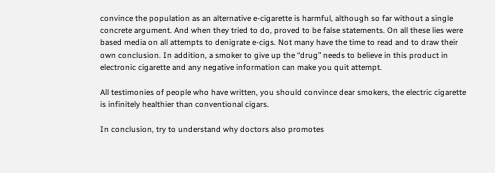convince the population as an alternative e-cigarette is harmful, although so far without a single concrete argument. And when they tried to do, proved to be false statements. On all these lies were based media on all attempts to denigrate e-cigs. Not many have the time to read and to draw their own conclusion. In addition, a smoker to give up the “drug” needs to believe in this product in electronic cigarette and any negative information can make you quit attempt.

All testimonies of people who have written, you should convince dear smokers, the electric cigarette is infinitely healthier than conventional cigars.

In conclusion, try to understand why doctors also promotes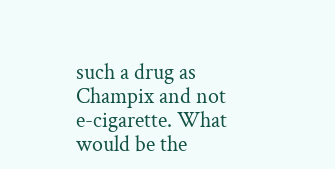such a drug as Champix and not e-cigarette. What would be the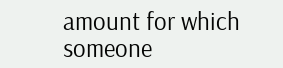amount for which someone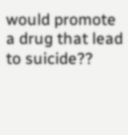would promote a drug that lead to suicide??